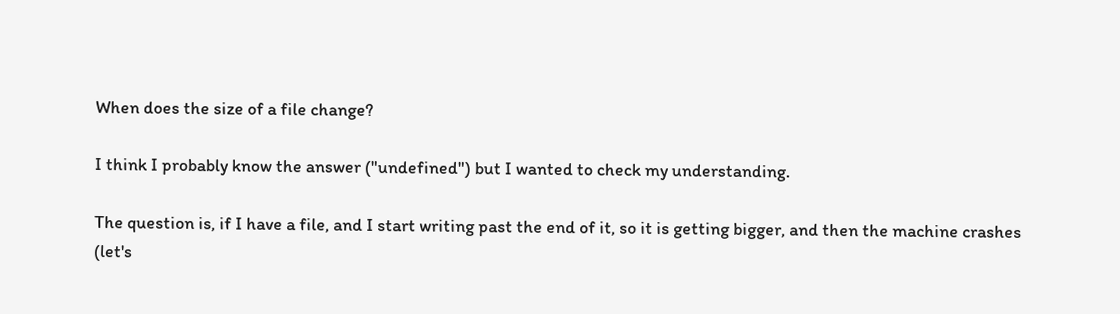When does the size of a file change?

I think I probably know the answer ("undefined") but I wanted to check my understanding.

The question is, if I have a file, and I start writing past the end of it, so it is getting bigger, and then the machine crashes (let's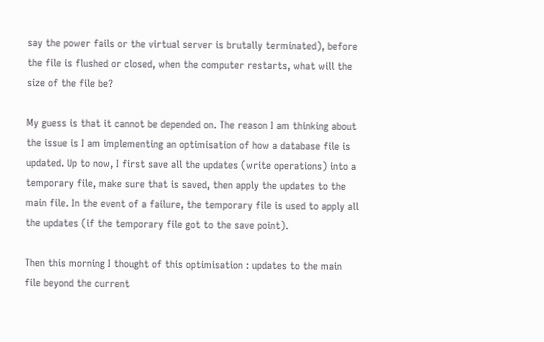say the power fails or the virtual server is brutally terminated), before the file is flushed or closed, when the computer restarts, what will the size of the file be?

My guess is that it cannot be depended on. The reason I am thinking about the issue is I am implementing an optimisation of how a database file is updated. Up to now, I first save all the updates (write operations) into a temporary file, make sure that is saved, then apply the updates to the main file. In the event of a failure, the temporary file is used to apply all the updates (if the temporary file got to the save point).

Then this morning I thought of this optimisation : updates to the main file beyond the current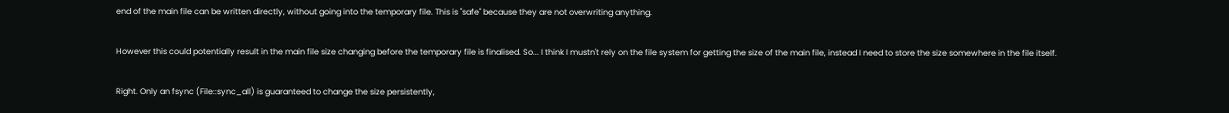end of the main file can be written directly, without going into the temporary file. This is "safe" because they are not overwriting anything.

However this could potentially result in the main file size changing before the temporary file is finalised. So... I think I mustn't rely on the file system for getting the size of the main file, instead I need to store the size somewhere in the file itself.

Right. Only an fsync (File::sync_all) is guaranteed to change the size persistently,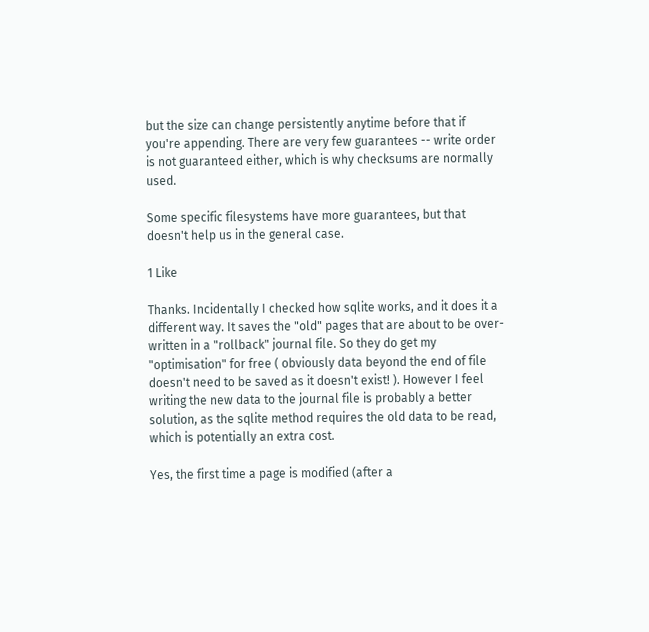but the size can change persistently anytime before that if you're appending. There are very few guarantees -- write order is not guaranteed either, which is why checksums are normally used.

Some specific filesystems have more guarantees, but that doesn't help us in the general case.

1 Like

Thanks. Incidentally I checked how sqlite works, and it does it a different way. It saves the "old" pages that are about to be over-written in a "rollback" journal file. So they do get my "optimisation" for free ( obviously data beyond the end of file doesn't need to be saved as it doesn't exist! ). However I feel writing the new data to the journal file is probably a better solution, as the sqlite method requires the old data to be read, which is potentially an extra cost.

Yes, the first time a page is modified (after a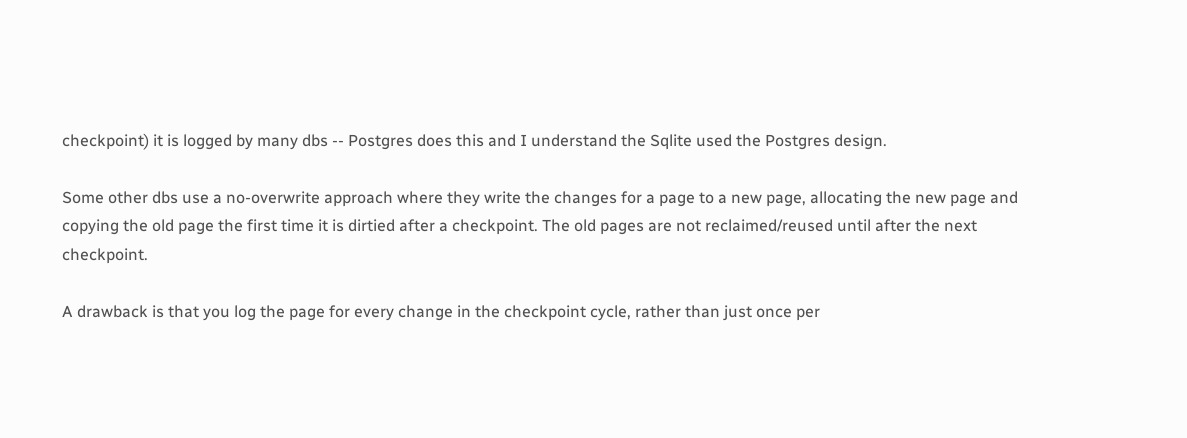checkpoint) it is logged by many dbs -- Postgres does this and I understand the Sqlite used the Postgres design.

Some other dbs use a no-overwrite approach where they write the changes for a page to a new page, allocating the new page and copying the old page the first time it is dirtied after a checkpoint. The old pages are not reclaimed/reused until after the next checkpoint.

A drawback is that you log the page for every change in the checkpoint cycle, rather than just once per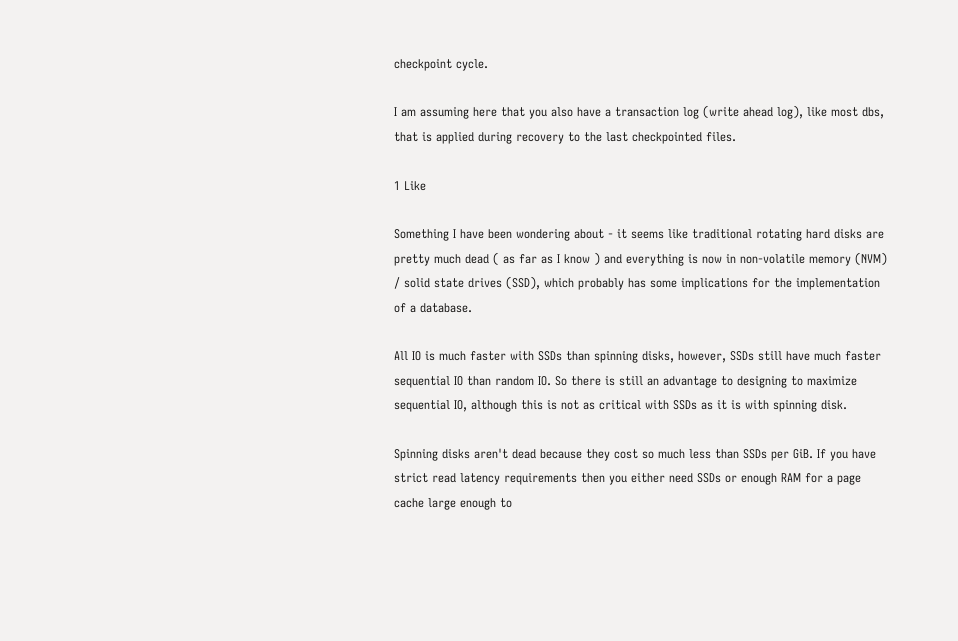checkpoint cycle.

I am assuming here that you also have a transaction log (write ahead log), like most dbs, that is applied during recovery to the last checkpointed files.

1 Like

Something I have been wondering about - it seems like traditional rotating hard disks are pretty much dead ( as far as I know ) and everything is now in non-volatile memory (NVM) / solid state drives (SSD), which probably has some implications for the implementation of a database.

All IO is much faster with SSDs than spinning disks, however, SSDs still have much faster sequential IO than random IO. So there is still an advantage to designing to maximize sequential IO, although this is not as critical with SSDs as it is with spinning disk.

Spinning disks aren't dead because they cost so much less than SSDs per GiB. If you have strict read latency requirements then you either need SSDs or enough RAM for a page cache large enough to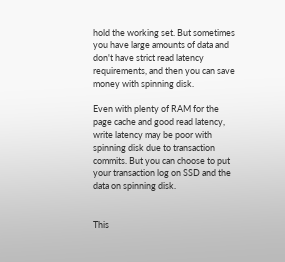hold the working set. But sometimes you have large amounts of data and don't have strict read latency requirements, and then you can save money with spinning disk.

Even with plenty of RAM for the page cache and good read latency, write latency may be poor with spinning disk due to transaction commits. But you can choose to put your transaction log on SSD and the data on spinning disk.


This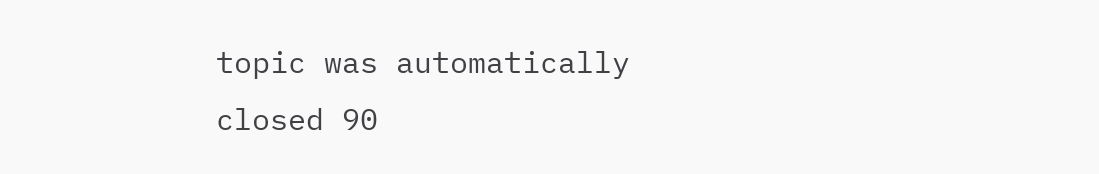topic was automatically closed 90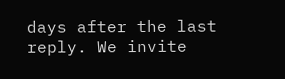days after the last reply. We invite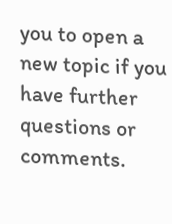you to open a new topic if you have further questions or comments.